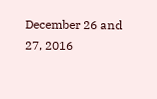December 26 and 27, 2016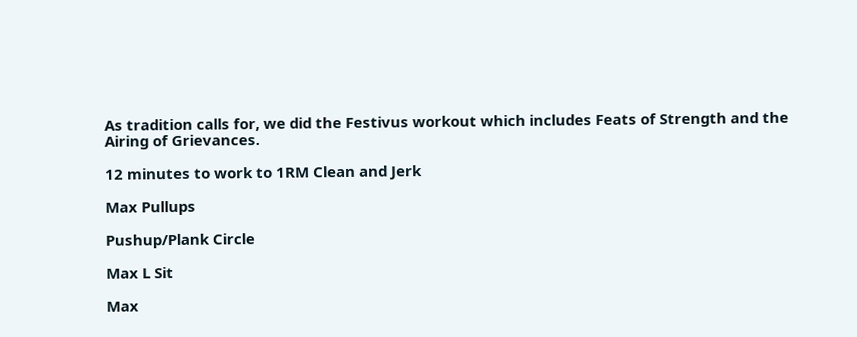As tradition calls for, we did the Festivus workout which includes Feats of Strength and the Airing of Grievances.

12 minutes to work to 1RM Clean and Jerk

Max Pullups

Pushup/Plank Circle

Max L Sit

Max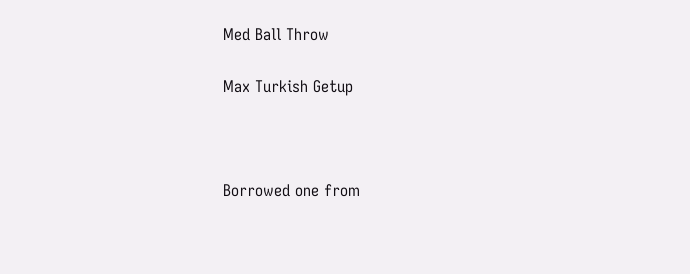Med Ball Throw

Max Turkish Getup



Borrowed one from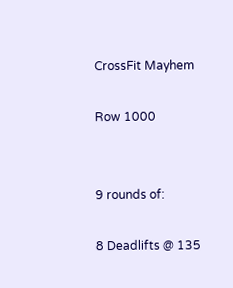CrossFit Mayhem

Row 1000


9 rounds of:

8 Deadlifts @ 135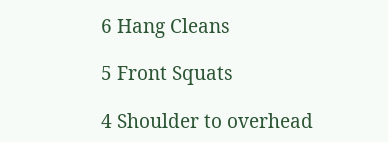6 Hang Cleans

5 Front Squats

4 Shoulder to overhead